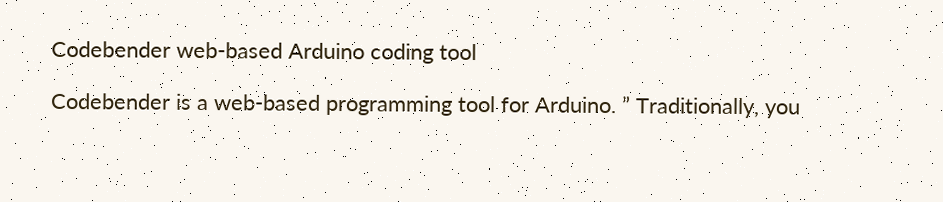Codebender web-based Arduino coding tool

Codebender is a web-based programming tool for Arduino. ” Traditionally, you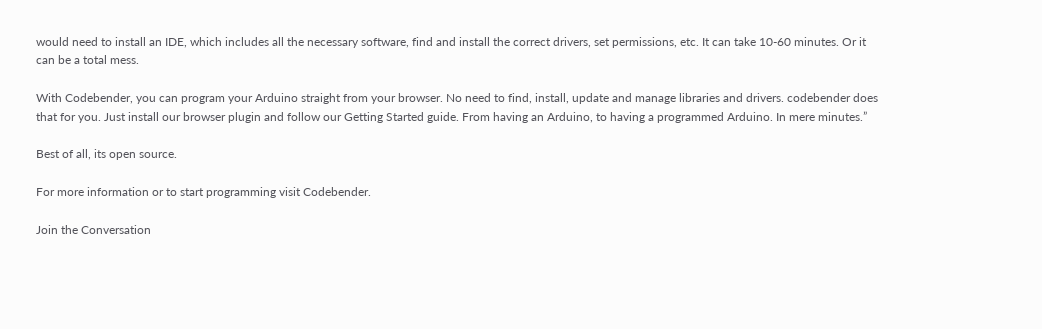would need to install an IDE, which includes all the necessary software, find and install the correct drivers, set permissions, etc. It can take 10-60 minutes. Or it can be a total mess.

With Codebender, you can program your Arduino straight from your browser. No need to find, install, update and manage libraries and drivers. codebender does that for you. Just install our browser plugin and follow our Getting Started guide. From having an Arduino, to having a programmed Arduino. In mere minutes.”

Best of all, its open source.

For more information or to start programming visit Codebender.

Join the Conversation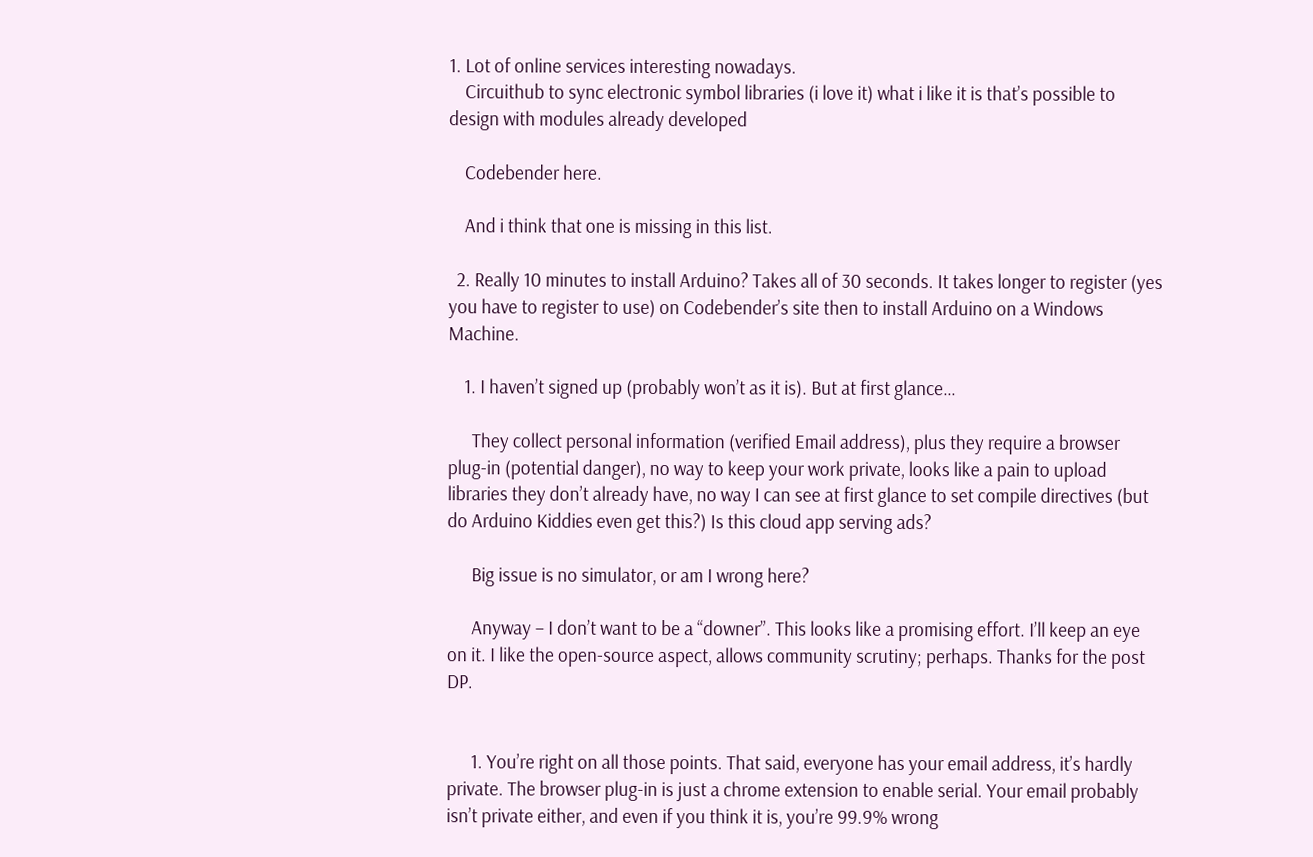1. Lot of online services interesting nowadays.
    Circuithub to sync electronic symbol libraries (i love it) what i like it is that’s possible to design with modules already developed

    Codebender here.

    And i think that one is missing in this list.

  2. Really 10 minutes to install Arduino? Takes all of 30 seconds. It takes longer to register (yes you have to register to use) on Codebender’s site then to install Arduino on a Windows Machine.

    1. I haven’t signed up (probably won’t as it is). But at first glance…

      They collect personal information (verified Email address), plus they require a browser plug-in (potential danger), no way to keep your work private, looks like a pain to upload libraries they don’t already have, no way I can see at first glance to set compile directives (but do Arduino Kiddies even get this?) Is this cloud app serving ads?

      Big issue is no simulator, or am I wrong here?

      Anyway – I don’t want to be a “downer”. This looks like a promising effort. I’ll keep an eye on it. I like the open-source aspect, allows community scrutiny; perhaps. Thanks for the post DP.


      1. You’re right on all those points. That said, everyone has your email address, it’s hardly private. The browser plug-in is just a chrome extension to enable serial. Your email probably isn’t private either, and even if you think it is, you’re 99.9% wrong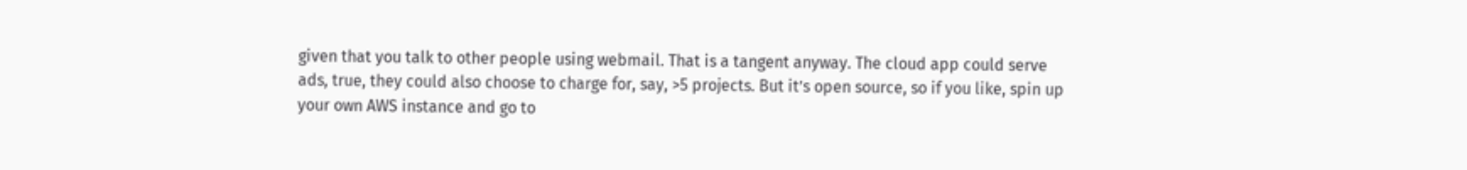given that you talk to other people using webmail. That is a tangent anyway. The cloud app could serve ads, true, they could also choose to charge for, say, >5 projects. But it’s open source, so if you like, spin up your own AWS instance and go to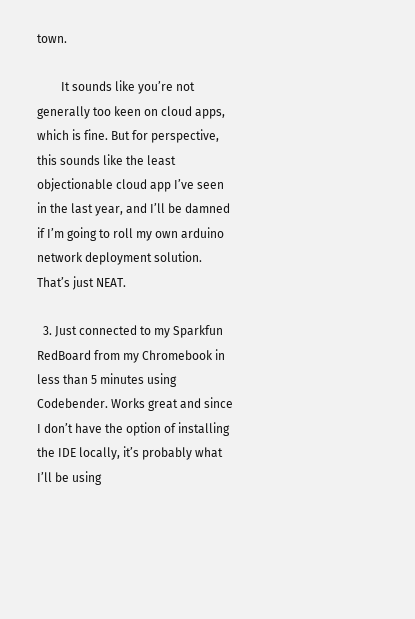town.

        It sounds like you’re not generally too keen on cloud apps, which is fine. But for perspective, this sounds like the least objectionable cloud app I’ve seen in the last year, and I’ll be damned if I’m going to roll my own arduino network deployment solution. That’s just NEAT.

  3. Just connected to my Sparkfun RedBoard from my Chromebook in less than 5 minutes using Codebender. Works great and since I don’t have the option of installing the IDE locally, it’s probably what I’ll be using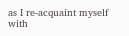as I re-acquaint myself with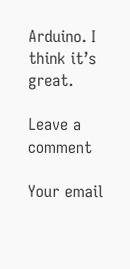Arduino. I think it’s great.

Leave a comment

Your email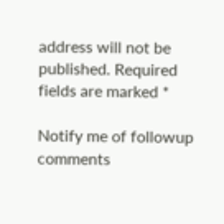address will not be published. Required fields are marked *

Notify me of followup comments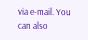via e-mail. You can also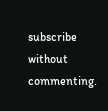subscribe without commenting.